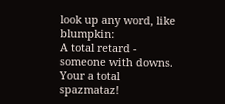look up any word, like blumpkin:
A total retard - someone with downs.
Your a total spazmataz!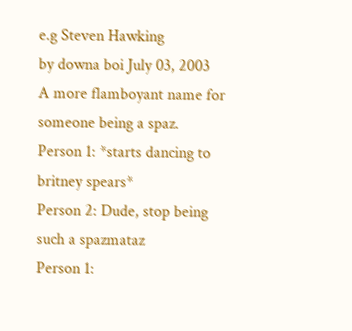e.g Steven Hawking
by downa boi July 03, 2003
A more flamboyant name for someone being a spaz.
Person 1: *starts dancing to britney spears*
Person 2: Dude, stop being such a spazmataz
Person 1: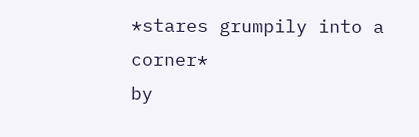*stares grumpily into a corner*
by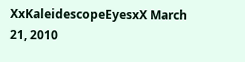XxKaleidescopeEyesxX March 21, 2010